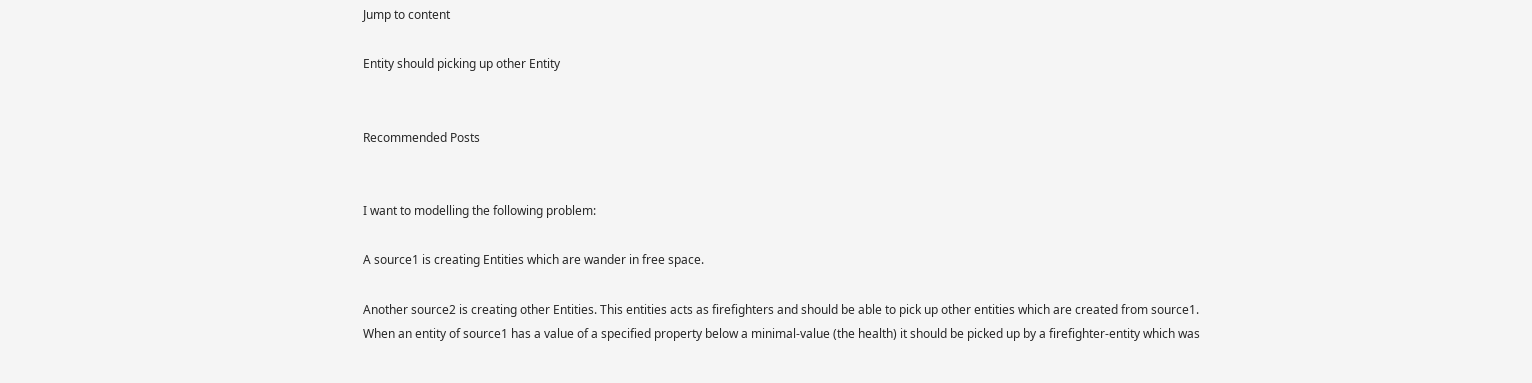Jump to content

Entity should picking up other Entity


Recommended Posts


I want to modelling the following problem:

A source1 is creating Entities which are wander in free space.

Another source2 is creating other Entities. This entities acts as firefighters and should be able to pick up other entities which are created from source1. When an entity of source1 has a value of a specified property below a minimal-value (the health) it should be picked up by a firefighter-entity which was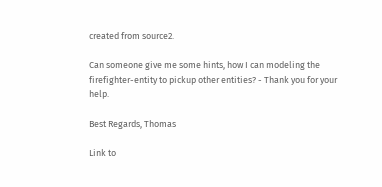created from source2.

Can someone give me some hints, how I can modeling the firefighter-entity to pickup other entities? - Thank you for your help.

Best Regards, Thomas

Link to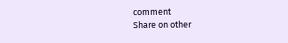comment
Share on other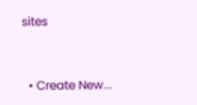sites


  • Create New...